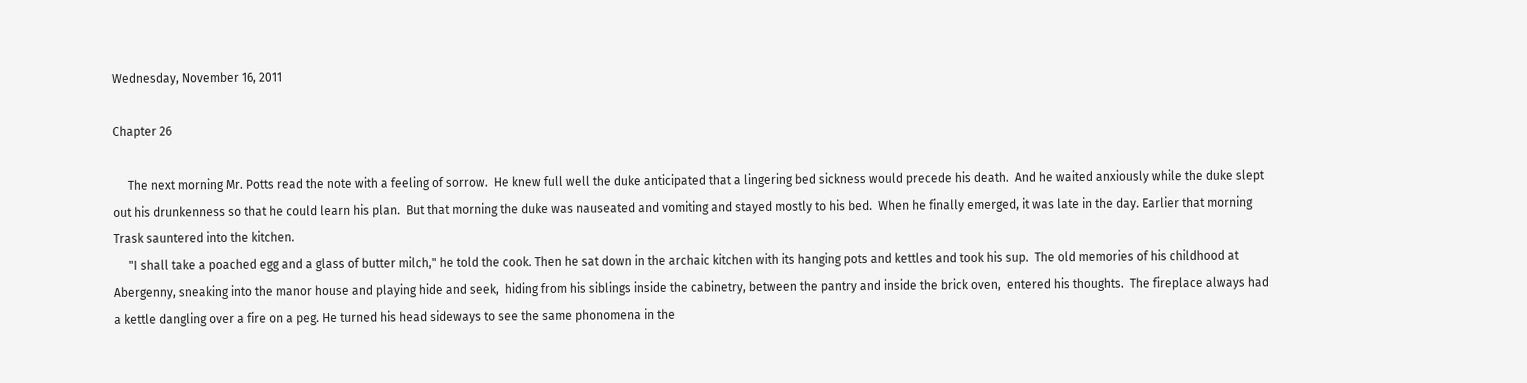Wednesday, November 16, 2011

Chapter 26

     The next morning Mr. Potts read the note with a feeling of sorrow.  He knew full well the duke anticipated that a lingering bed sickness would precede his death.  And he waited anxiously while the duke slept out his drunkenness so that he could learn his plan.  But that morning the duke was nauseated and vomiting and stayed mostly to his bed.  When he finally emerged, it was late in the day. Earlier that morning Trask sauntered into the kitchen.
     "I shall take a poached egg and a glass of butter milch," he told the cook. Then he sat down in the archaic kitchen with its hanging pots and kettles and took his sup.  The old memories of his childhood at Abergenny, sneaking into the manor house and playing hide and seek,  hiding from his siblings inside the cabinetry, between the pantry and inside the brick oven,  entered his thoughts.  The fireplace always had a kettle dangling over a fire on a peg. He turned his head sideways to see the same phonomena in the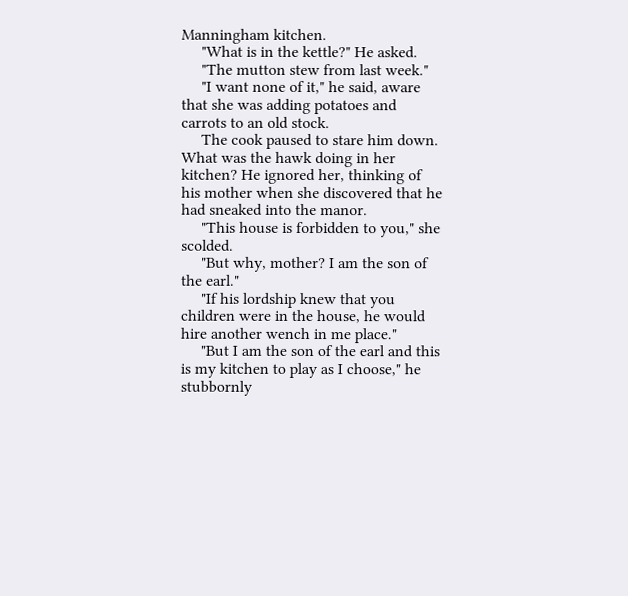Manningham kitchen.
     "What is in the kettle?" He asked.
     "The mutton stew from last week."
     "I want none of it," he said, aware that she was adding potatoes and carrots to an old stock.
     The cook paused to stare him down.  What was the hawk doing in her kitchen? He ignored her, thinking of his mother when she discovered that he had sneaked into the manor.
     "This house is forbidden to you," she scolded.
     "But why, mother? I am the son of the earl."
     "If his lordship knew that you children were in the house, he would hire another wench in me place."
     "But I am the son of the earl and this is my kitchen to play as I choose," he stubbornly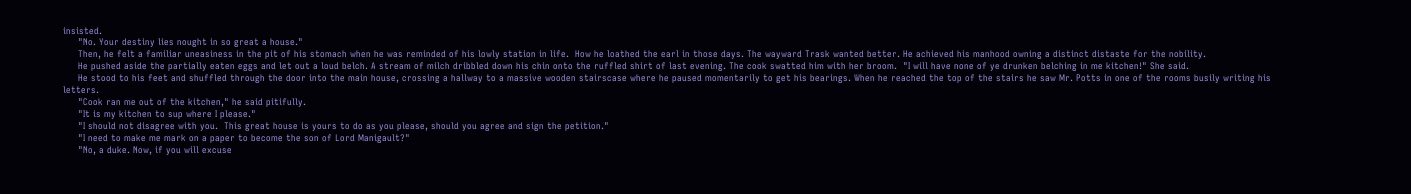insisted.
     "No. Your destiny lies nought in so great a house."
     Then, he felt a familiar uneasiness in the pit of his stomach when he was reminded of his lowly station in life.  How he loathed the earl in those days. The wayward Trask wanted better. He achieved his manhood owning a distinct distaste for the nobility.
     He pushed aside the partially eaten eggs and let out a loud belch. A stream of milch dribbled down his chin onto the ruffled shirt of last evening. The cook swatted him with her broom.  "I will have none of ye drunken belching in me kitchen!" She said.
     He stood to his feet and shuffled through the door into the main house, crossing a hallway to a massive wooden stairscase where he paused momentarily to get his bearings. When he reached the top of the stairs he saw Mr. Potts in one of the rooms busily writing his letters.
     "Cook ran me out of the kitchen," he said pitifully.
     "It is my kitchen to sup where I please."
     "I should not disagree with you.  This great house is yours to do as you please, should you agree and sign the petition."
     "I need to make me mark on a paper to become the son of Lord Manigault?"
     "No, a duke. Now, if you will excuse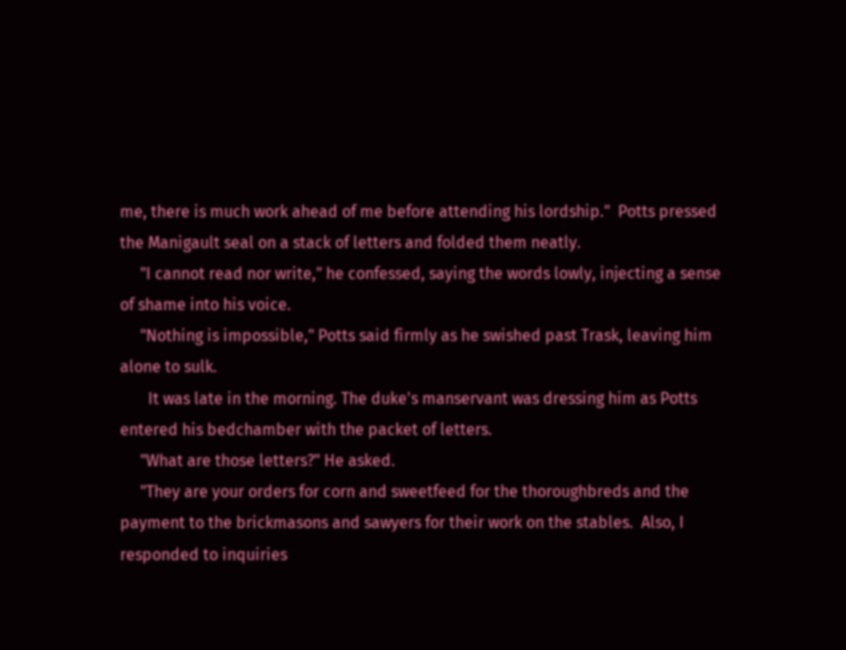me, there is much work ahead of me before attending his lordship."  Potts pressed the Manigault seal on a stack of letters and folded them neatly.
     "I cannot read nor write," he confessed, saying the words lowly, injecting a sense of shame into his voice.
     "Nothing is impossible," Potts said firmly as he swished past Trask, leaving him alone to sulk.
       It was late in the morning. The duke's manservant was dressing him as Potts entered his bedchamber with the packet of letters.
     "What are those letters?" He asked.
     "They are your orders for corn and sweetfeed for the thoroughbreds and the payment to the brickmasons and sawyers for their work on the stables.  Also, I responded to inquiries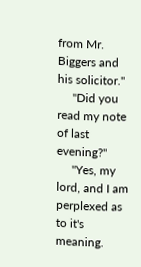from Mr. Biggers and his solicitor."
     "Did you read my note of last evening?"
     "Yes, my lord, and I am perplexed as to it's meaning.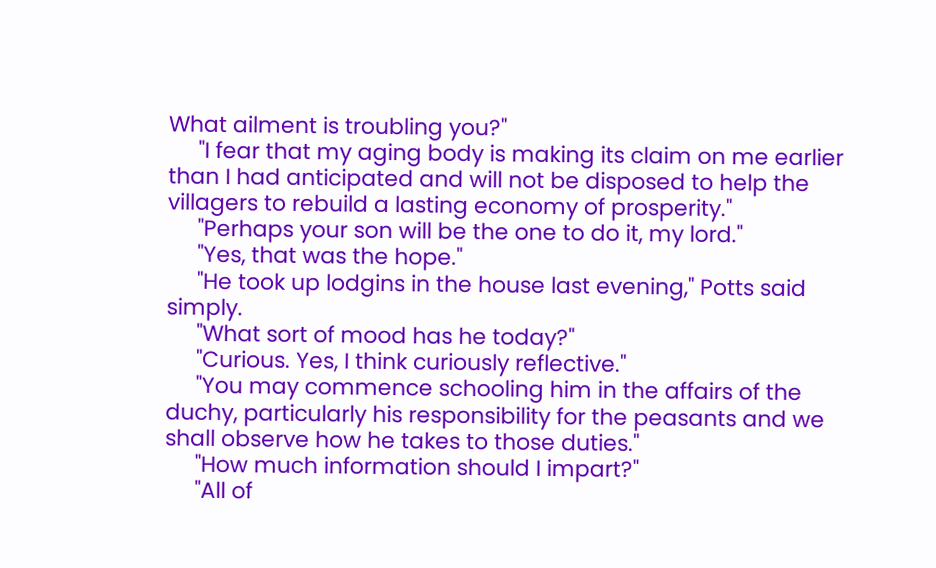What ailment is troubling you?"
     "I fear that my aging body is making its claim on me earlier than I had anticipated and will not be disposed to help the villagers to rebuild a lasting economy of prosperity."
     "Perhaps your son will be the one to do it, my lord."
     "Yes, that was the hope."
     "He took up lodgins in the house last evening," Potts said simply.
     "What sort of mood has he today?"
     "Curious. Yes, I think curiously reflective."
     "You may commence schooling him in the affairs of the duchy, particularly his responsibility for the peasants and we shall observe how he takes to those duties."
     "How much information should I impart?"
     "All of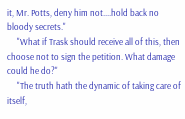it, Mr. Potts, deny him not....hold back no bloody secrets."
     "What if Trask should receive all of this, then choose not to sign the petition. What damage could he do?"
     "The truth hath the dynamic of taking care of itself,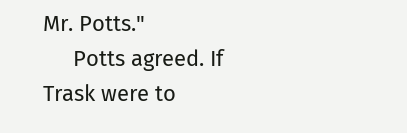Mr. Potts."
     Potts agreed. If Trask were to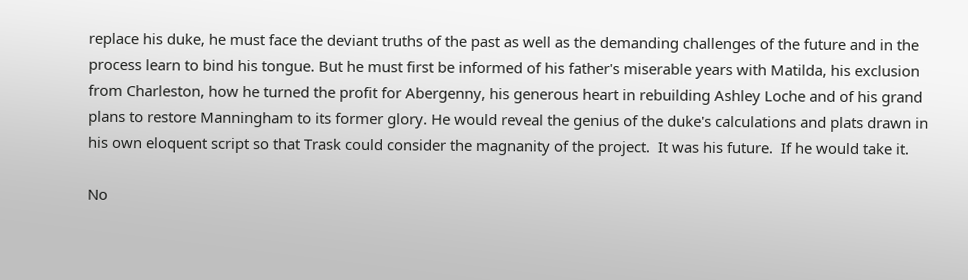replace his duke, he must face the deviant truths of the past as well as the demanding challenges of the future and in the process learn to bind his tongue. But he must first be informed of his father's miserable years with Matilda, his exclusion from Charleston, how he turned the profit for Abergenny, his generous heart in rebuilding Ashley Loche and of his grand plans to restore Manningham to its former glory. He would reveal the genius of the duke's calculations and plats drawn in his own eloquent script so that Trask could consider the magnanity of the project.  It was his future.  If he would take it.

No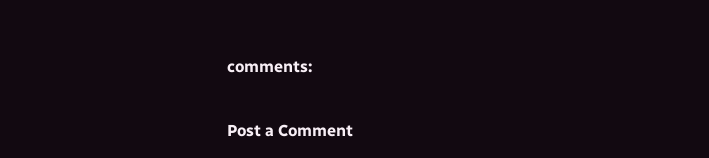comments:

Post a Comment